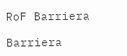RoF Barriera

Barriera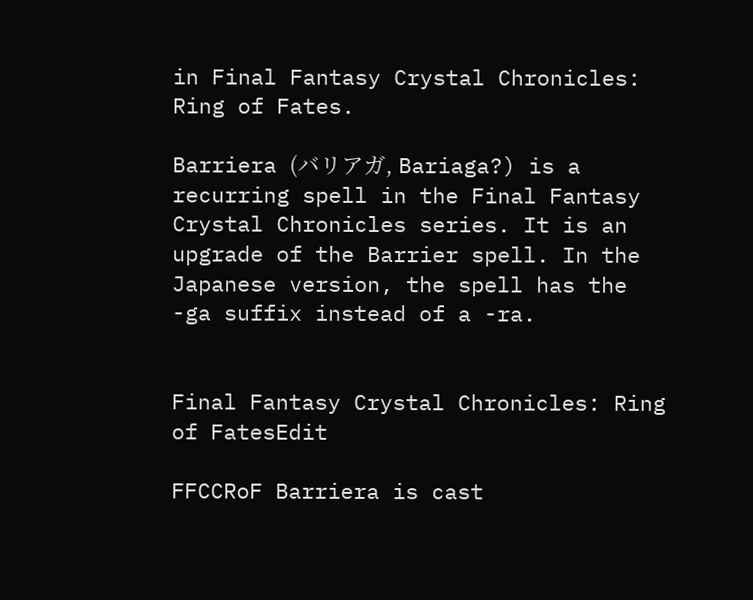in Final Fantasy Crystal Chronicles: Ring of Fates.

Barriera (バリアガ, Bariaga?) is a recurring spell in the Final Fantasy Crystal Chronicles series. It is an upgrade of the Barrier spell. In the Japanese version, the spell has the -ga suffix instead of a -ra.


Final Fantasy Crystal Chronicles: Ring of FatesEdit

FFCCRoF Barriera is cast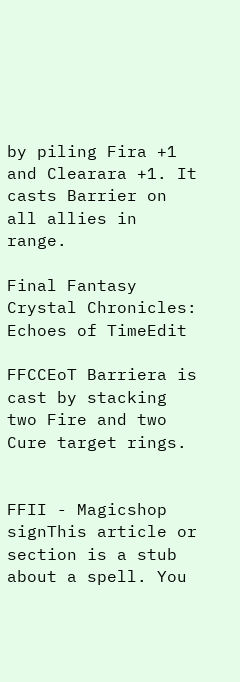by piling Fira +1 and Clearara +1. It casts Barrier on all allies in range.

Final Fantasy Crystal Chronicles: Echoes of TimeEdit

FFCCEoT Barriera is cast by stacking two Fire and two Cure target rings.


FFII - Magicshop signThis article or section is a stub about a spell. You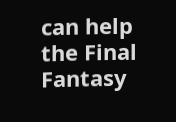can help the Final Fantasy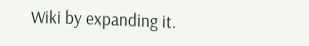Wiki by expanding it.